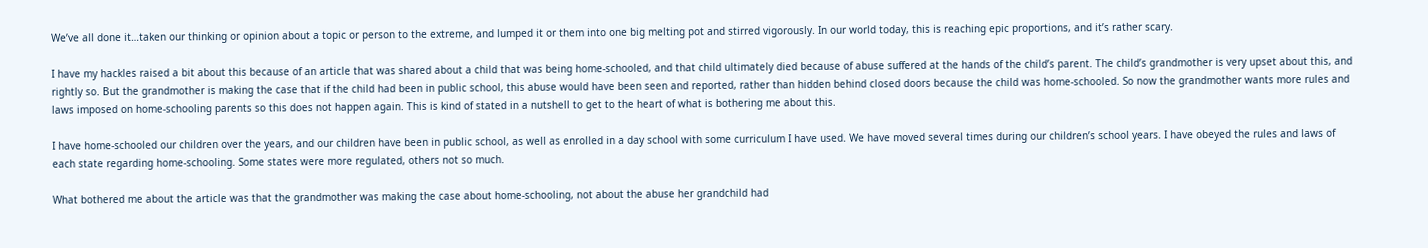We’ve all done it…taken our thinking or opinion about a topic or person to the extreme, and lumped it or them into one big melting pot and stirred vigorously. In our world today, this is reaching epic proportions, and it’s rather scary.

I have my hackles raised a bit about this because of an article that was shared about a child that was being home-schooled, and that child ultimately died because of abuse suffered at the hands of the child’s parent. The child’s grandmother is very upset about this, and rightly so. But the grandmother is making the case that if the child had been in public school, this abuse would have been seen and reported, rather than hidden behind closed doors because the child was home-schooled. So now the grandmother wants more rules and laws imposed on home-schooling parents so this does not happen again. This is kind of stated in a nutshell to get to the heart of what is bothering me about this.

I have home-schooled our children over the years, and our children have been in public school, as well as enrolled in a day school with some curriculum I have used. We have moved several times during our children’s school years. I have obeyed the rules and laws of each state regarding home-schooling. Some states were more regulated, others not so much.

What bothered me about the article was that the grandmother was making the case about home-schooling, not about the abuse her grandchild had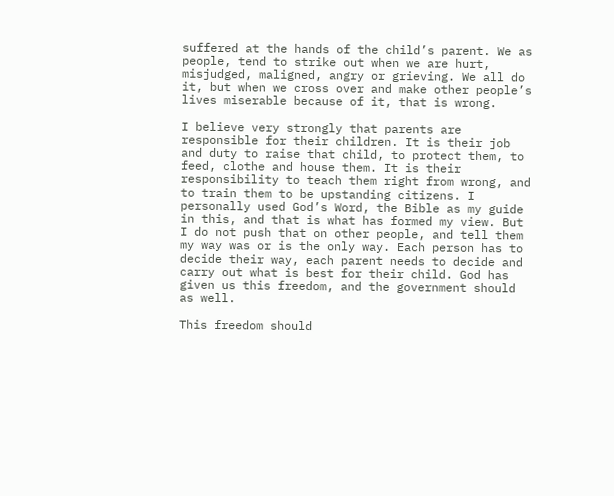suffered at the hands of the child’s parent. We as people, tend to strike out when we are hurt, misjudged, maligned, angry or grieving. We all do it, but when we cross over and make other people’s lives miserable because of it, that is wrong.

I believe very strongly that parents are responsible for their children. It is their job and duty to raise that child, to protect them, to feed, clothe and house them. It is their responsibility to teach them right from wrong, and to train them to be upstanding citizens. I personally used God’s Word, the Bible as my guide in this, and that is what has formed my view. But I do not push that on other people, and tell them my way was or is the only way. Each person has to decide their way, each parent needs to decide and carry out what is best for their child. God has given us this freedom, and the government should as well.

This freedom should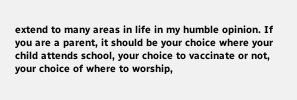extend to many areas in life in my humble opinion. If you are a parent, it should be your choice where your child attends school, your choice to vaccinate or not, your choice of where to worship,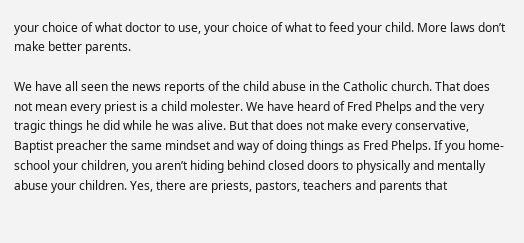your choice of what doctor to use, your choice of what to feed your child. More laws don’t make better parents.

We have all seen the news reports of the child abuse in the Catholic church. That does not mean every priest is a child molester. We have heard of Fred Phelps and the very tragic things he did while he was alive. But that does not make every conservative, Baptist preacher the same mindset and way of doing things as Fred Phelps. If you home-school your children, you aren’t hiding behind closed doors to physically and mentally abuse your children. Yes, there are priests, pastors, teachers and parents that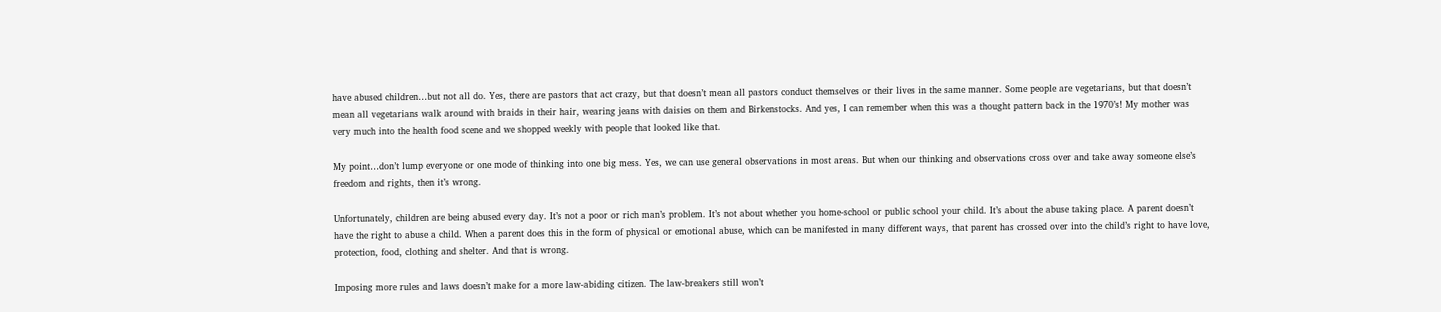have abused children…but not all do. Yes, there are pastors that act crazy, but that doesn’t mean all pastors conduct themselves or their lives in the same manner. Some people are vegetarians, but that doesn’t mean all vegetarians walk around with braids in their hair, wearing jeans with daisies on them and Birkenstocks. And yes, I can remember when this was a thought pattern back in the 1970’s! My mother was very much into the health food scene and we shopped weekly with people that looked like that.

My point…don’t lump everyone or one mode of thinking into one big mess. Yes, we can use general observations in most areas. But when our thinking and observations cross over and take away someone else’s freedom and rights, then it’s wrong.

Unfortunately, children are being abused every day. It’s not a poor or rich man’s problem. It’s not about whether you home-school or public school your child. It’s about the abuse taking place. A parent doesn’t have the right to abuse a child. When a parent does this in the form of physical or emotional abuse, which can be manifested in many different ways, that parent has crossed over into the child’s right to have love, protection, food, clothing and shelter. And that is wrong.

Imposing more rules and laws doesn’t make for a more law-abiding citizen. The law-breakers still won’t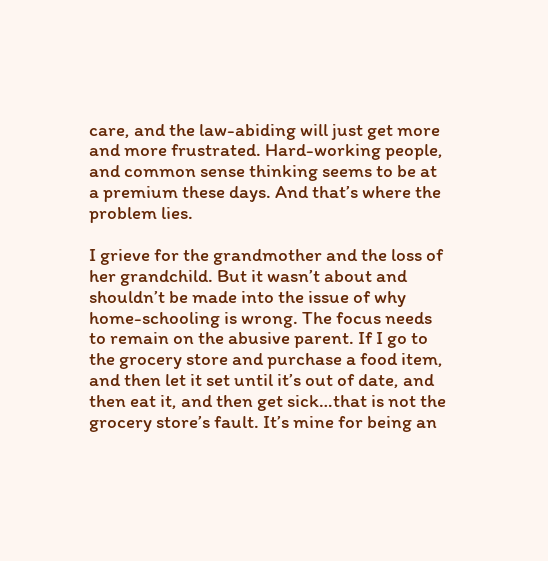care, and the law-abiding will just get more and more frustrated. Hard-working people, and common sense thinking seems to be at a premium these days. And that’s where the problem lies.

I grieve for the grandmother and the loss of her grandchild. But it wasn’t about and shouldn’t be made into the issue of why home-schooling is wrong. The focus needs to remain on the abusive parent. If I go to the grocery store and purchase a food item, and then let it set until it’s out of date, and then eat it, and then get sick…that is not the grocery store’s fault. It’s mine for being an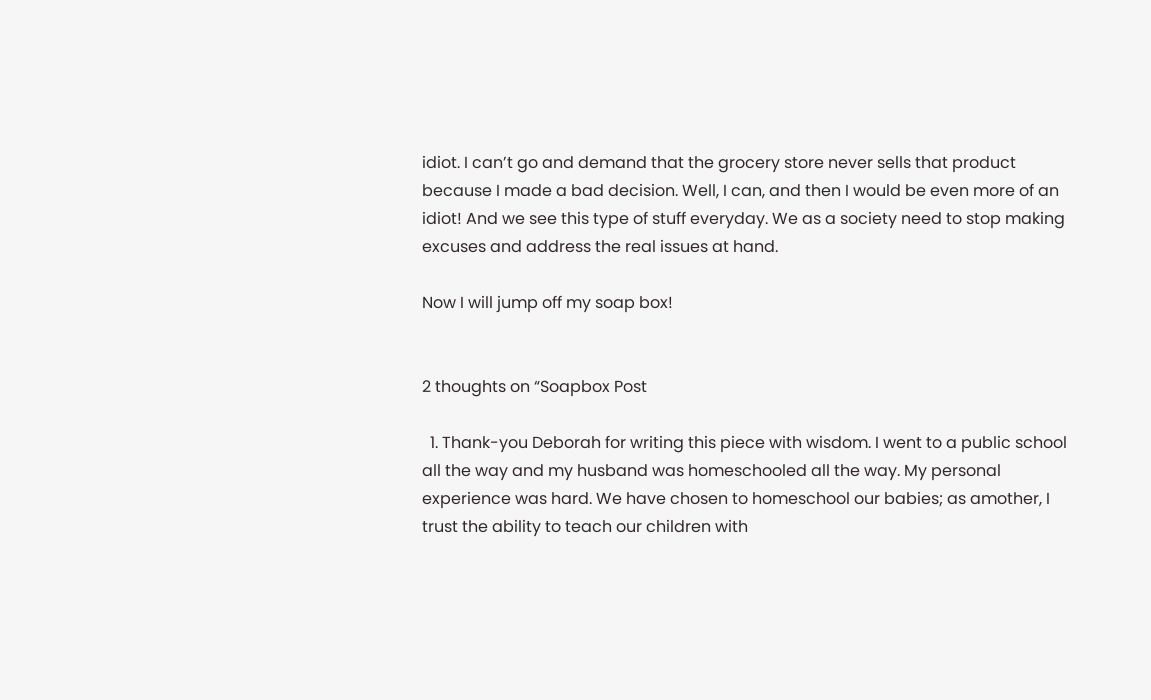idiot. I can’t go and demand that the grocery store never sells that product because I made a bad decision. Well, I can, and then I would be even more of an idiot! And we see this type of stuff everyday. We as a society need to stop making excuses and address the real issues at hand.

Now I will jump off my soap box!


2 thoughts on “Soapbox Post

  1. Thank-you Deborah for writing this piece with wisdom. I went to a public school all the way and my husband was homeschooled all the way. My personal experience was hard. We have chosen to homeschool our babies; as amother, I trust the ability to teach our children with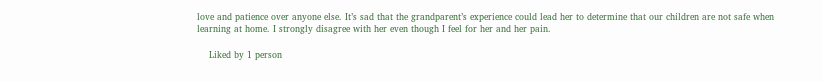love and patience over anyone else. It’s sad that the grandparent’s experience could lead her to determine that our children are not safe when learning at home. I strongly disagree with her even though I feel for her and her pain.

    Liked by 1 person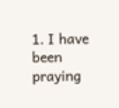1. I have been praying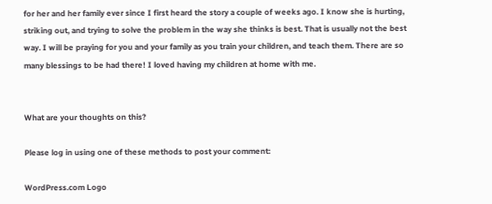for her and her family ever since I first heard the story a couple of weeks ago. I know she is hurting, striking out, and trying to solve the problem in the way she thinks is best. That is usually not the best way. I will be praying for you and your family as you train your children, and teach them. There are so many blessings to be had there! I loved having my children at home with me.


What are your thoughts on this?

Please log in using one of these methods to post your comment:

WordPress.com Logo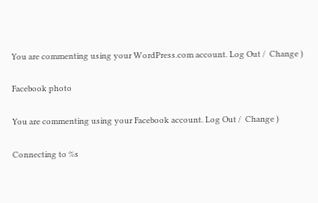You are commenting using your WordPress.com account. Log Out /  Change )

Facebook photo

You are commenting using your Facebook account. Log Out /  Change )

Connecting to %s